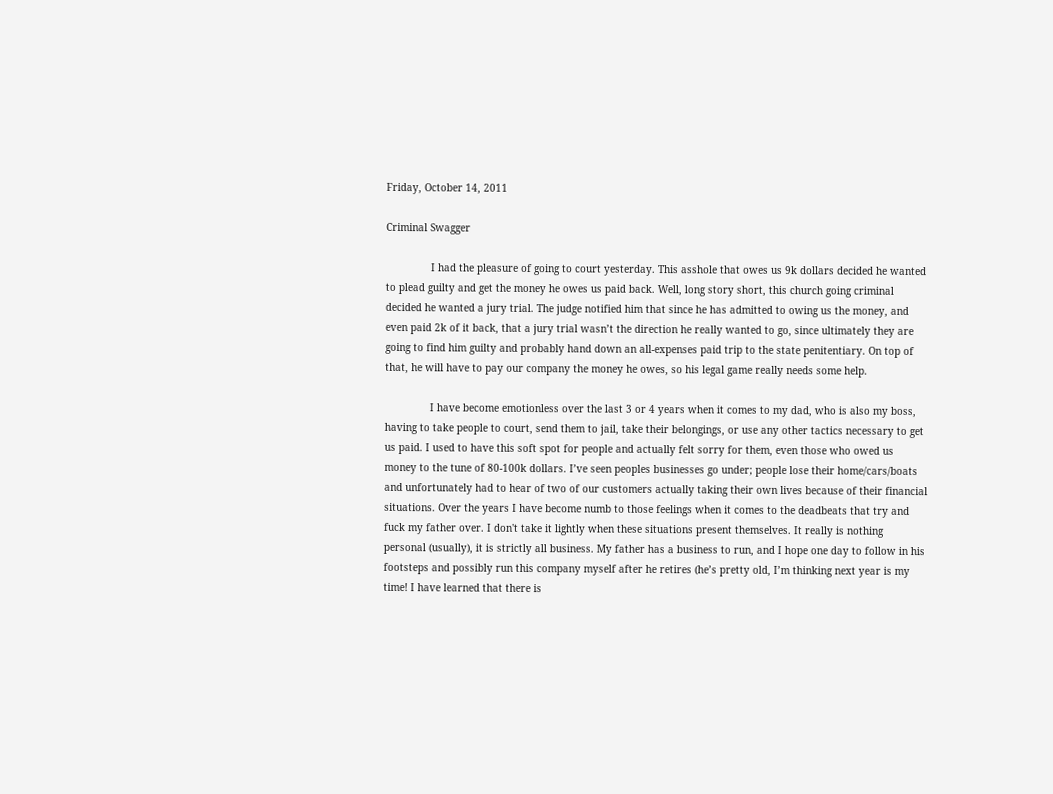Friday, October 14, 2011

Criminal Swagger

               I had the pleasure of going to court yesterday. This asshole that owes us 9k dollars decided he wanted to plead guilty and get the money he owes us paid back. Well, long story short, this church going criminal decided he wanted a jury trial. The judge notified him that since he has admitted to owing us the money, and even paid 2k of it back, that a jury trial wasn’t the direction he really wanted to go, since ultimately they are going to find him guilty and probably hand down an all-expenses paid trip to the state penitentiary. On top of that, he will have to pay our company the money he owes, so his legal game really needs some help.

               I have become emotionless over the last 3 or 4 years when it comes to my dad, who is also my boss, having to take people to court, send them to jail, take their belongings, or use any other tactics necessary to get us paid. I used to have this soft spot for people and actually felt sorry for them, even those who owed us money to the tune of 80-100k dollars. I’ve seen peoples businesses go under; people lose their home/cars/boats and unfortunately had to hear of two of our customers actually taking their own lives because of their financial situations. Over the years I have become numb to those feelings when it comes to the deadbeats that try and fuck my father over. I don't take it lightly when these situations present themselves. It really is nothing personal (usually), it is strictly all business. My father has a business to run, and I hope one day to follow in his footsteps and possibly run this company myself after he retires (he’s pretty old, I’m thinking next year is my time! I have learned that there is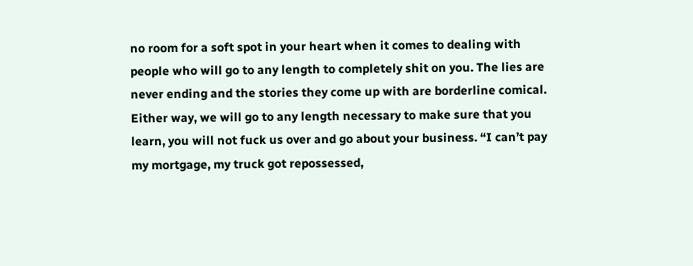no room for a soft spot in your heart when it comes to dealing with people who will go to any length to completely shit on you. The lies are never ending and the stories they come up with are borderline comical. Either way, we will go to any length necessary to make sure that you learn, you will not fuck us over and go about your business. “I can’t pay my mortgage, my truck got repossessed,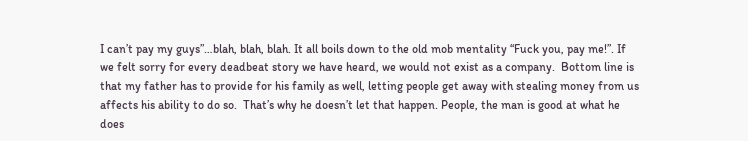I can’t pay my guys”…blah, blah, blah. It all boils down to the old mob mentality “Fuck you, pay me!”. If we felt sorry for every deadbeat story we have heard, we would not exist as a company.  Bottom line is that my father has to provide for his family as well, letting people get away with stealing money from us affects his ability to do so.  That’s why he doesn’t let that happen. People, the man is good at what he does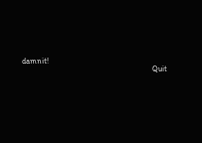damnit!
                                                                 Quit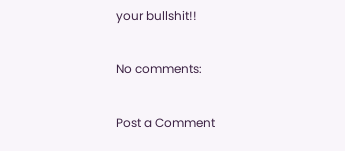your bullshit!!

No comments:

Post a Comment